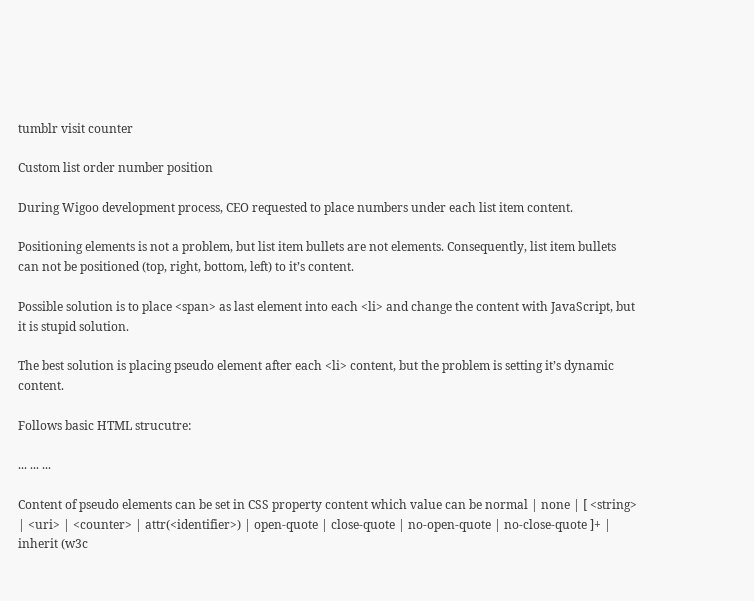tumblr visit counter

Custom list order number position

During Wigoo development process, CEO requested to place numbers under each list item content.

Positioning elements is not a problem, but list item bullets are not elements. Consequently, list item bullets can not be positioned (top, right, bottom, left) to it’s content.

Possible solution is to place <span> as last element into each <li> and change the content with JavaScript, but it is stupid solution.

The best solution is placing pseudo element after each <li> content, but the problem is setting it’s dynamic content.

Follows basic HTML strucutre:

... ... ...

Content of pseudo elements can be set in CSS property content which value can be normal | none | [ <string> | <uri> | <counter> | attr(<identifier>) | open-quote | close-quote | no-open-quote | no-close-quote ]+ | inherit (w3c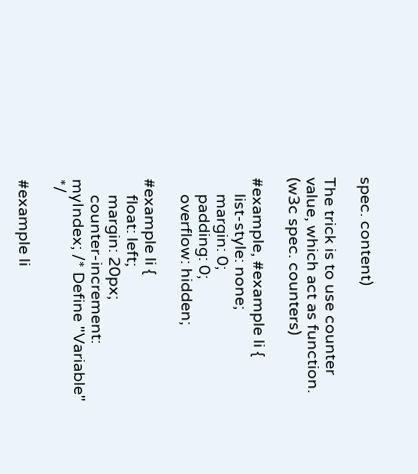spec. content)

The trick is to use counter value, which act as function. (w3c spec. counters)

#example, #example li {
    list-style: none;
    margin: 0;
    padding: 0;
    overflow: hidden;

#example li {
    float: left;
    margin: 20px;
    counter-increment: myIndex; /* Define "Variable" */

#example li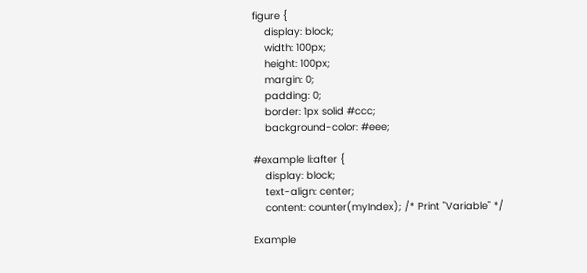figure {
    display: block;
    width: 100px;
    height: 100px;
    margin: 0;
    padding: 0;
    border: 1px solid #ccc;
    background-color: #eee;

#example li:after {
    display: block;
    text-align: center;
    content: counter(myIndex); /* Print "Variable" */

Example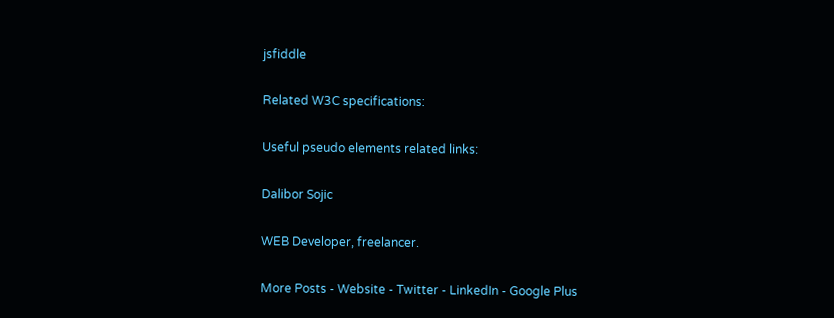jsfiddle

Related W3C specifications:

Useful pseudo elements related links:

Dalibor Sojic

WEB Developer, freelancer.

More Posts - Website - Twitter - LinkedIn - Google Plus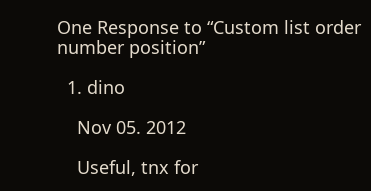One Response to “Custom list order number position”

  1. dino

    Nov 05. 2012

    Useful, tnx for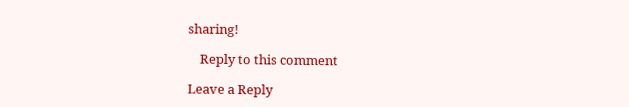sharing!

    Reply to this comment

Leave a Reply